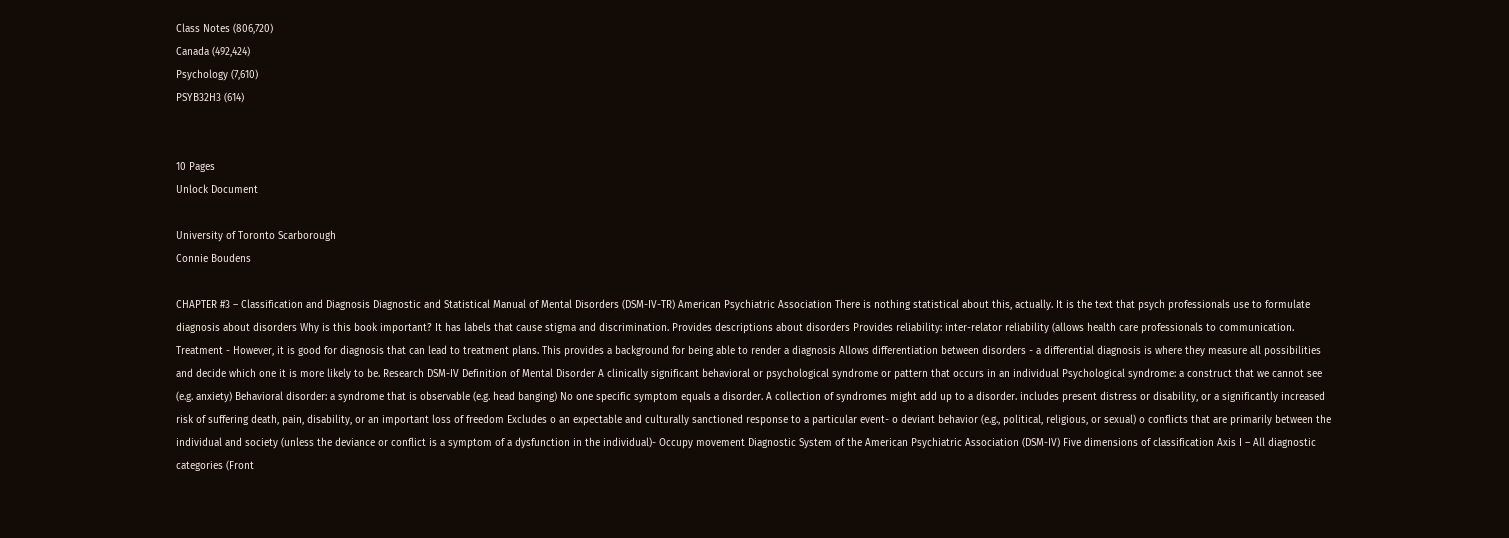Class Notes (806,720)
Canada (492,424)
Psychology (7,610)
PSYB32H3 (614)


10 Pages
Unlock Document

University of Toronto Scarborough
Connie Boudens

CHAPTER #3 – Classification and Diagnosis Diagnostic and Statistical Manual of Mental Disorders (DSM-IV-TR) American Psychiatric Association There is nothing statistical about this, actually. It is the text that psych professionals use to formulate diagnosis about disorders Why is this book important? It has labels that cause stigma and discrimination. Provides descriptions about disorders Provides reliability: inter-relator reliability (allows health care professionals to communication. Treatment - However, it is good for diagnosis that can lead to treatment plans. This provides a background for being able to render a diagnosis Allows differentiation between disorders - a differential diagnosis is where they measure all possibilities and decide which one it is more likely to be. Research DSM-IV Definition of Mental Disorder A clinically significant behavioral or psychological syndrome or pattern that occurs in an individual Psychological syndrome: a construct that we cannot see (e.g. anxiety) Behavioral disorder: a syndrome that is observable (e.g. head banging) No one specific symptom equals a disorder. A collection of syndromes might add up to a disorder. includes present distress or disability, or a significantly increased risk of suffering death, pain, disability, or an important loss of freedom Excludes o an expectable and culturally sanctioned response to a particular event- o deviant behavior (e.g., political, religious, or sexual) o conflicts that are primarily between the individual and society (unless the deviance or conflict is a symptom of a dysfunction in the individual)- Occupy movement Diagnostic System of the American Psychiatric Association (DSM-IV) Five dimensions of classification Axis I – All diagnostic categories (Front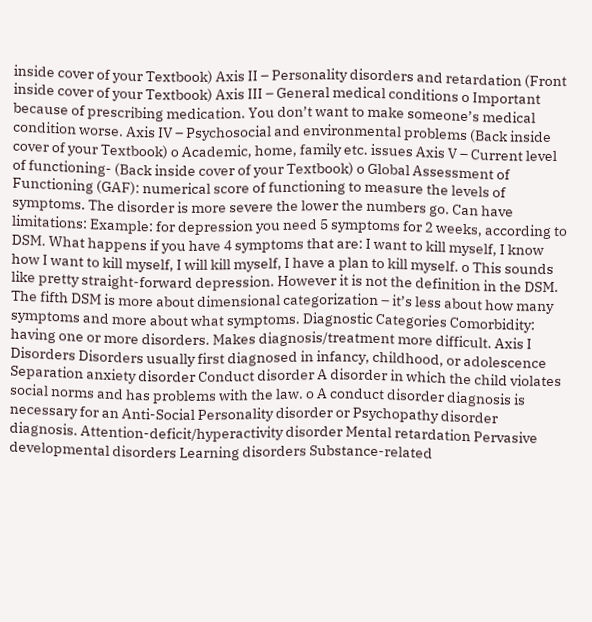inside cover of your Textbook) Axis II – Personality disorders and retardation (Front inside cover of your Textbook) Axis III – General medical conditions o Important because of prescribing medication. You don’t want to make someone’s medical condition worse. Axis IV – Psychosocial and environmental problems (Back inside cover of your Textbook) o Academic, home, family etc. issues Axis V – Current level of functioning- (Back inside cover of your Textbook) o Global Assessment of Functioning (GAF): numerical score of functioning to measure the levels of symptoms. The disorder is more severe the lower the numbers go. Can have limitations: Example: for depression you need 5 symptoms for 2 weeks, according to DSM. What happens if you have 4 symptoms that are: I want to kill myself, I know how I want to kill myself, I will kill myself, I have a plan to kill myself. o This sounds like pretty straight-forward depression. However it is not the definition in the DSM. The fifth DSM is more about dimensional categorization – it’s less about how many symptoms and more about what symptoms. Diagnostic Categories Comorbidity: having one or more disorders. Makes diagnosis/treatment more difficult. Axis I Disorders Disorders usually first diagnosed in infancy, childhood, or adolescence Separation anxiety disorder Conduct disorder A disorder in which the child violates social norms and has problems with the law. o A conduct disorder diagnosis is necessary for an Anti-Social Personality disorder or Psychopathy disorder diagnosis. Attention-deficit/hyperactivity disorder Mental retardation Pervasive developmental disorders Learning disorders Substance-related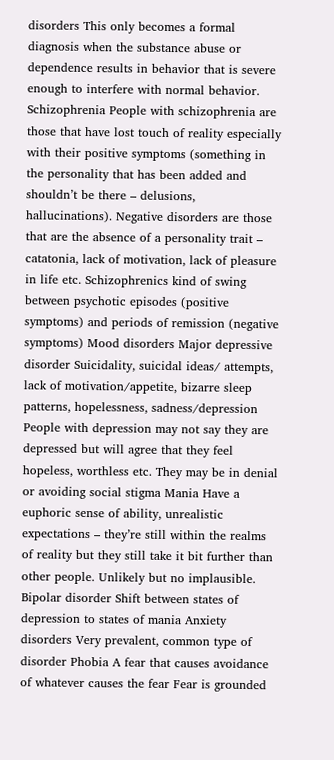disorders This only becomes a formal diagnosis when the substance abuse or dependence results in behavior that is severe enough to interfere with normal behavior. Schizophrenia People with schizophrenia are those that have lost touch of reality especially with their positive symptoms (something in the personality that has been added and shouldn’t be there – delusions, hallucinations). Negative disorders are those that are the absence of a personality trait – catatonia, lack of motivation, lack of pleasure in life etc. Schizophrenics kind of swing between psychotic episodes (positive symptoms) and periods of remission (negative symptoms) Mood disorders Major depressive disorder Suicidality, suicidal ideas/ attempts, lack of motivation/appetite, bizarre sleep patterns, hopelessness, sadness/depression People with depression may not say they are depressed but will agree that they feel hopeless, worthless etc. They may be in denial or avoiding social stigma Mania Have a euphoric sense of ability, unrealistic expectations – they’re still within the realms of reality but they still take it bit further than other people. Unlikely but no implausible. Bipolar disorder Shift between states of depression to states of mania Anxiety disorders Very prevalent, common type of disorder Phobia A fear that causes avoidance of whatever causes the fear Fear is grounded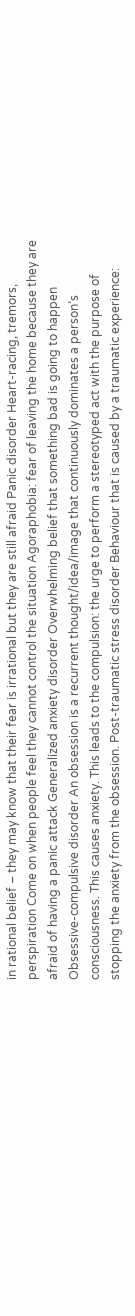in rational belief – they may know that their fear is irrational but they are still afraid Panic disorder Heart-racing, tremors, perspiration Come on when people feel they cannot control the situation Agoraphobia: fear of leaving the home because they are afraid of having a panic attack Generalized anxiety disorder Overwhelming belief that something bad is going to happen Obsessive-compulsive disorder An obsession is a recurrent thought/idea/image that continuously dominates a person’s consciousness. This causes anxiety. This leads to the compulsion: the urge to perform a stereotyped act with the purpose of stopping the anxiety from the obsession. Post-traumatic stress disorder Behaviour that is caused by a traumatic experience: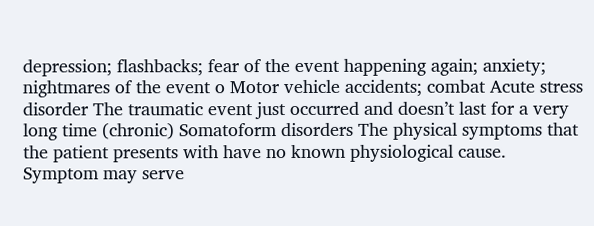depression; flashbacks; fear of the event happening again; anxiety; nightmares of the event o Motor vehicle accidents; combat Acute stress disorder The traumatic event just occurred and doesn’t last for a very long time (chronic) Somatoform disorders The physical symptoms that the patient presents with have no known physiological cause. Symptom may serve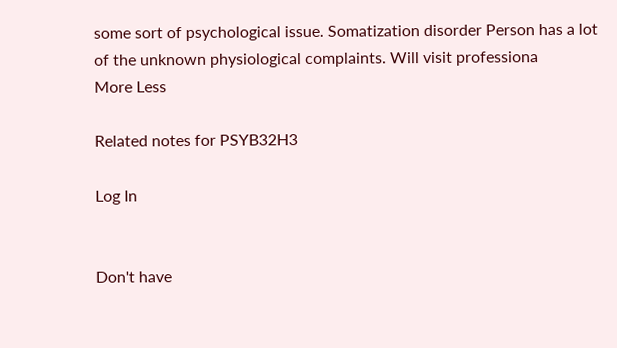some sort of psychological issue. Somatization disorder Person has a lot of the unknown physiological complaints. Will visit professiona
More Less

Related notes for PSYB32H3

Log In


Don't have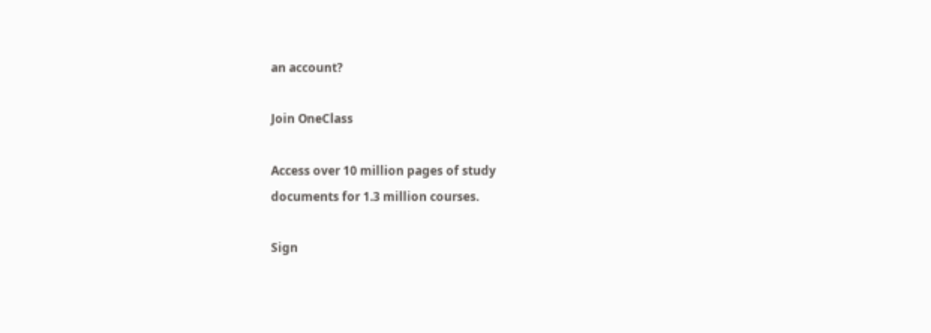an account?

Join OneClass

Access over 10 million pages of study
documents for 1.3 million courses.

Sign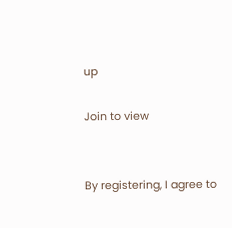up

Join to view


By registering, I agree to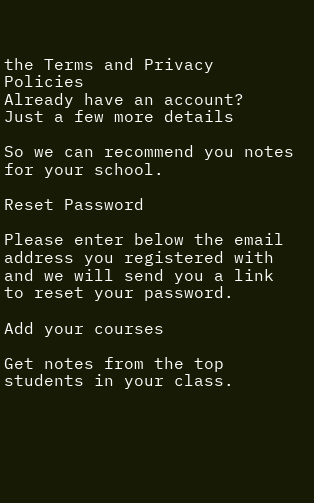the Terms and Privacy Policies
Already have an account?
Just a few more details

So we can recommend you notes for your school.

Reset Password

Please enter below the email address you registered with and we will send you a link to reset your password.

Add your courses

Get notes from the top students in your class.